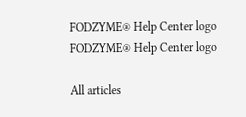FODZYME® Help Center logo
FODZYME® Help Center logo

All articles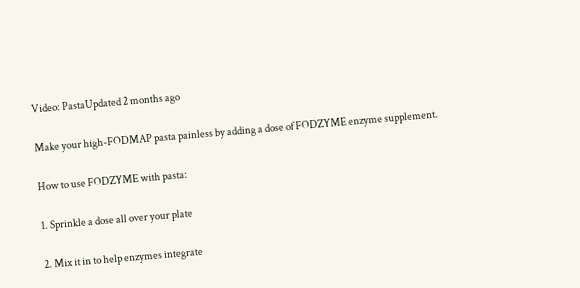Video: PastaUpdated 2 months ago

Make your high-FODMAP pasta painless by adding a dose of FODZYME enzyme supplement.

How to use FODZYME with pasta:

1. Sprinkle a dose all over your plate

2. Mix it in to help enzymes integrate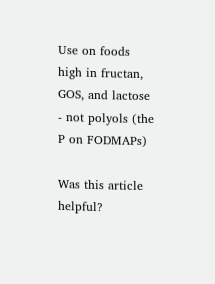Use on foods high in fructan, GOS, and lactose - not polyols (the P on FODMAPs)

Was this article helpful?